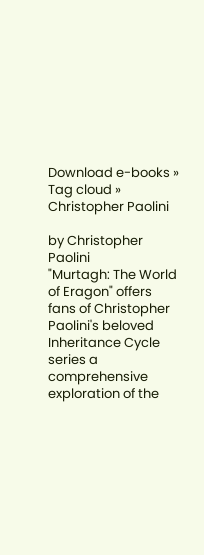Download e-books » Tag cloud » Christopher Paolini

by Christopher Paolini
"Murtagh: The World of Eragon" offers fans of Christopher Paolini's beloved Inheritance Cycle series a comprehensive exploration of the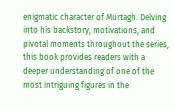enigmatic character of Murtagh. Delving into his backstory, motivations, and pivotal moments throughout the series, this book provides readers with a deeper understanding of one of the most intriguing figures in the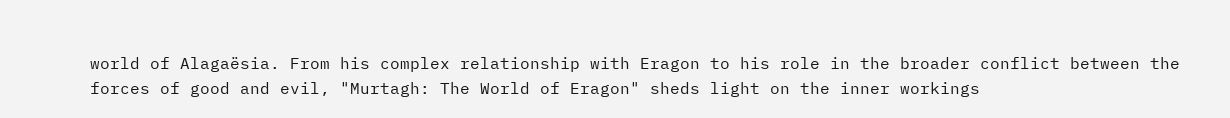world of Alagaësia. From his complex relationship with Eragon to his role in the broader conflict between the forces of good and evil, "Murtagh: The World of Eragon" sheds light on the inner workings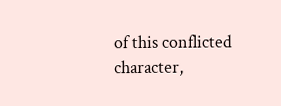of this conflicted character,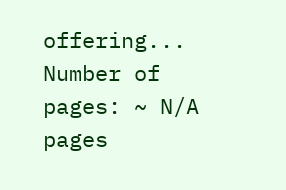offering...
Number of pages: ~ N/A pages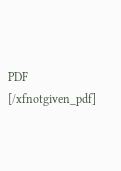PDF [/xfnotgiven_pdf]